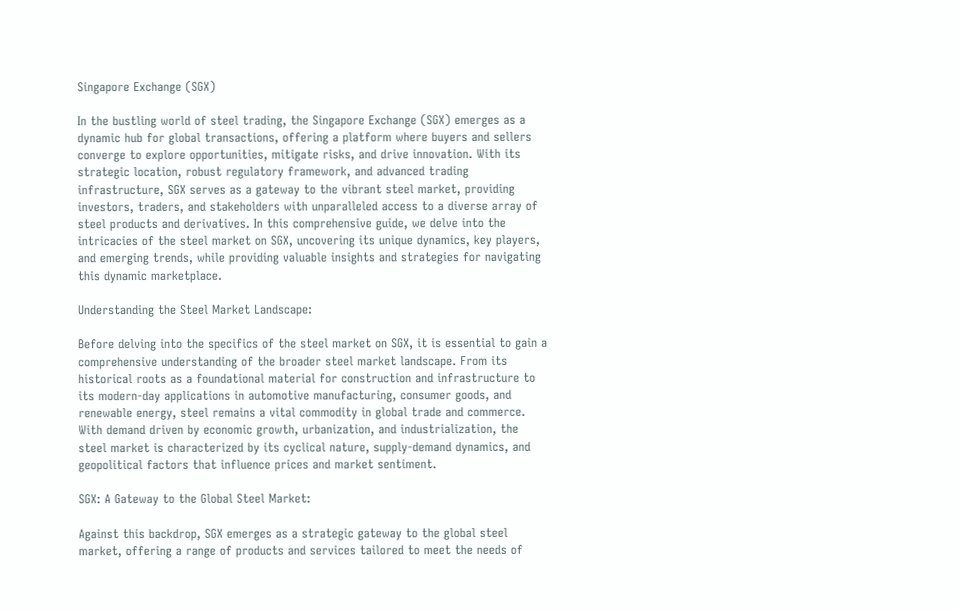Singapore Exchange (SGX)

In the bustling world of steel trading, the Singapore Exchange (SGX) emerges as a dynamic hub for global transactions, offering a platform where buyers and sellers converge to explore opportunities, mitigate risks, and drive innovation. With its strategic location, robust regulatory framework, and advanced trading infrastructure, SGX serves as a gateway to the vibrant steel market, providing investors, traders, and stakeholders with unparalleled access to a diverse array of steel products and derivatives. In this comprehensive guide, we delve into the intricacies of the steel market on SGX, uncovering its unique dynamics, key players, and emerging trends, while providing valuable insights and strategies for navigating this dynamic marketplace.

Understanding the Steel Market Landscape:

Before delving into the specifics of the steel market on SGX, it is essential to gain a comprehensive understanding of the broader steel market landscape. From its historical roots as a foundational material for construction and infrastructure to its modern-day applications in automotive manufacturing, consumer goods, and renewable energy, steel remains a vital commodity in global trade and commerce. With demand driven by economic growth, urbanization, and industrialization, the steel market is characterized by its cyclical nature, supply-demand dynamics, and geopolitical factors that influence prices and market sentiment.

SGX: A Gateway to the Global Steel Market:

Against this backdrop, SGX emerges as a strategic gateway to the global steel market, offering a range of products and services tailored to meet the needs of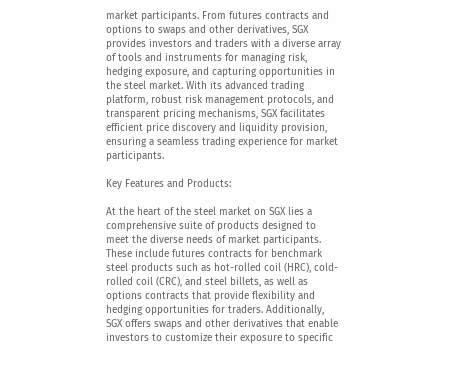market participants. From futures contracts and options to swaps and other derivatives, SGX provides investors and traders with a diverse array of tools and instruments for managing risk, hedging exposure, and capturing opportunities in the steel market. With its advanced trading platform, robust risk management protocols, and transparent pricing mechanisms, SGX facilitates efficient price discovery and liquidity provision, ensuring a seamless trading experience for market participants.

Key Features and Products:

At the heart of the steel market on SGX lies a comprehensive suite of products designed to meet the diverse needs of market participants. These include futures contracts for benchmark steel products such as hot-rolled coil (HRC), cold-rolled coil (CRC), and steel billets, as well as options contracts that provide flexibility and hedging opportunities for traders. Additionally, SGX offers swaps and other derivatives that enable investors to customize their exposure to specific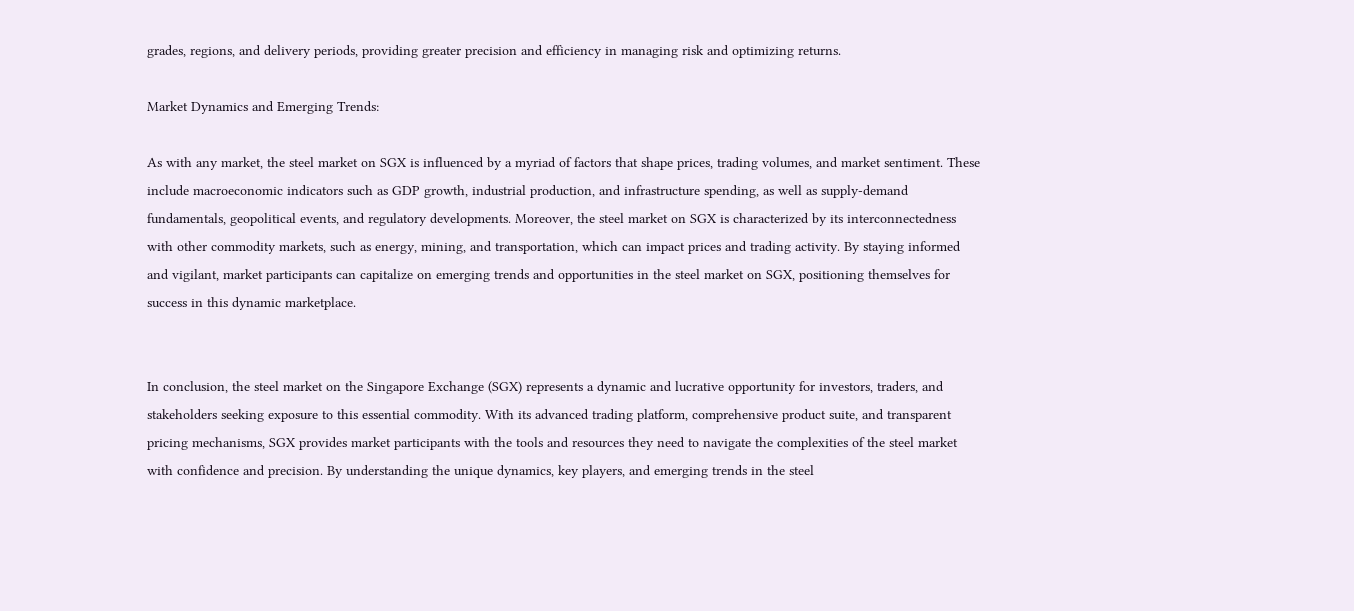grades, regions, and delivery periods, providing greater precision and efficiency in managing risk and optimizing returns.

Market Dynamics and Emerging Trends:

As with any market, the steel market on SGX is influenced by a myriad of factors that shape prices, trading volumes, and market sentiment. These include macroeconomic indicators such as GDP growth, industrial production, and infrastructure spending, as well as supply-demand fundamentals, geopolitical events, and regulatory developments. Moreover, the steel market on SGX is characterized by its interconnectedness with other commodity markets, such as energy, mining, and transportation, which can impact prices and trading activity. By staying informed and vigilant, market participants can capitalize on emerging trends and opportunities in the steel market on SGX, positioning themselves for success in this dynamic marketplace.


In conclusion, the steel market on the Singapore Exchange (SGX) represents a dynamic and lucrative opportunity for investors, traders, and stakeholders seeking exposure to this essential commodity. With its advanced trading platform, comprehensive product suite, and transparent pricing mechanisms, SGX provides market participants with the tools and resources they need to navigate the complexities of the steel market with confidence and precision. By understanding the unique dynamics, key players, and emerging trends in the steel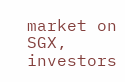market on SGX, investors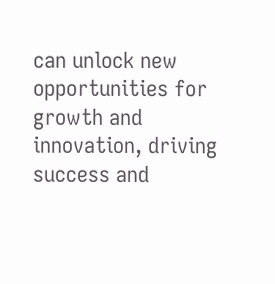can unlock new opportunities for growth and innovation, driving success and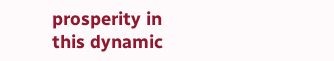prosperity in this dynamic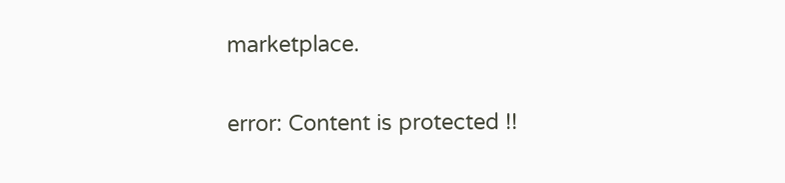marketplace.

error: Content is protected !!